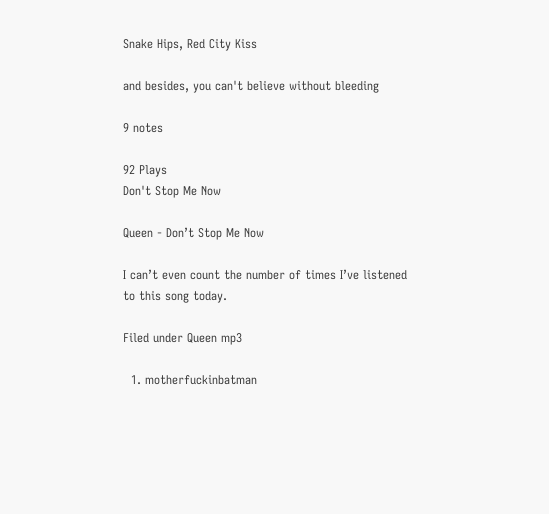Snake Hips, Red City Kiss

and besides, you can't believe without bleeding

9 notes

92 Plays
Don't Stop Me Now

Queen - Don’t Stop Me Now

I can’t even count the number of times I’ve listened to this song today.

Filed under Queen mp3

  1. motherfuckinbatman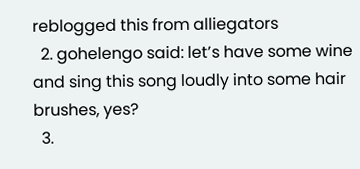reblogged this from alliegators
  2. gohelengo said: let’s have some wine and sing this song loudly into some hair brushes, yes?
  3.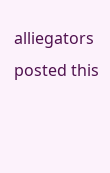alliegators posted this